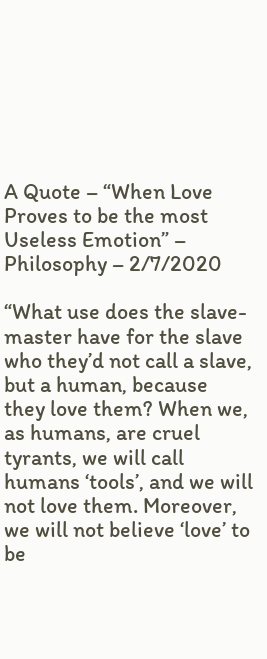A Quote – “When Love Proves to be the most Useless Emotion” – Philosophy – 2/7/2020

“What use does the slave-master have for the slave who they’d not call a slave, but a human, because they love them? When we, as humans, are cruel tyrants, we will call humans ‘tools’, and we will not love them. Moreover, we will not believe ‘love’ to be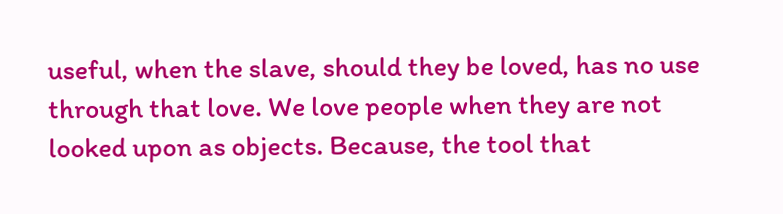useful, when the slave, should they be loved, has no use through that love. We love people when they are not looked upon as objects. Because, the tool that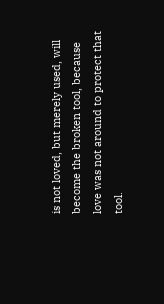is not loved, but merely used, will become the broken tool, because love was not around to protect that tool.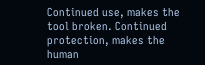Continued use, makes the tool broken. Continued protection, makes the human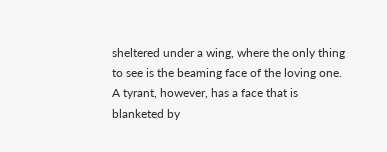sheltered under a wing, where the only thing to see is the beaming face of the loving one. A tyrant, however, has a face that is blanketed by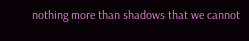nothing more than shadows that we cannot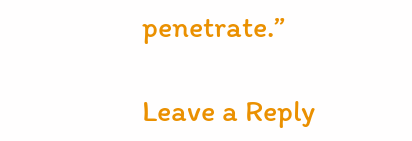penetrate.”

Leave a Reply